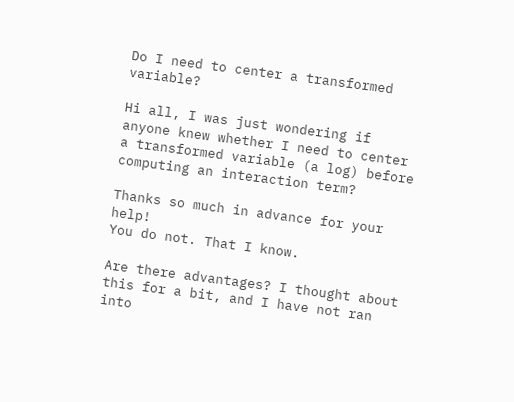Do I need to center a transformed variable?

Hi all, I was just wondering if anyone knew whether I need to center a transformed variable (a log) before computing an interaction term?

Thanks so much in advance for your help!
You do not. That I know.

Are there advantages? I thought about this for a bit, and I have not ran into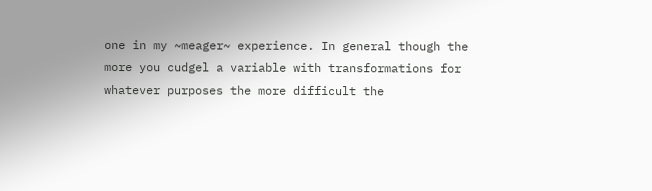one in my ~meager~ experience. In general though the more you cudgel a variable with transformations for whatever purposes the more difficult the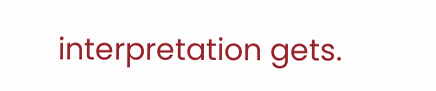interpretation gets.